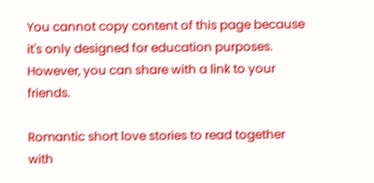You cannot copy content of this page because it's only designed for education purposes. However, you can share with a link to your friends.

Romantic short love stories to read together with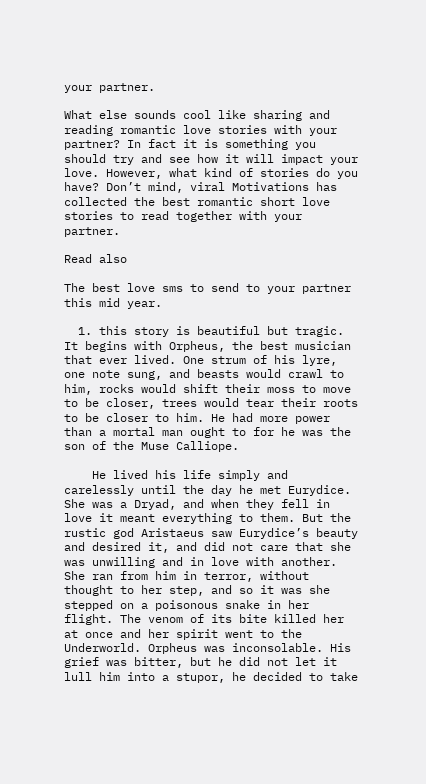your partner.

What else sounds cool like sharing and reading romantic love stories with your partner? In fact it is something you should try and see how it will impact your love. However, what kind of stories do you have? Don’t mind, viral Motivations has collected the best romantic short love stories to read together with your partner.

Read also

The best love sms to send to your partner this mid year.

  1. this story is beautiful but tragic. It begins with Orpheus, the best musician that ever lived. One strum of his lyre, one note sung, and beasts would crawl to him, rocks would shift their moss to move to be closer, trees would tear their roots to be closer to him. He had more power than a mortal man ought to for he was the son of the Muse Calliope.

    He lived his life simply and carelessly until the day he met Eurydice. She was a Dryad, and when they fell in love it meant everything to them. But the rustic god Aristaeus saw Eurydice’s beauty and desired it, and did not care that she was unwilling and in love with another. She ran from him in terror, without thought to her step, and so it was she stepped on a poisonous snake in her flight. The venom of its bite killed her at once and her spirit went to the Underworld. Orpheus was inconsolable. His grief was bitter, but he did not let it lull him into a stupor, he decided to take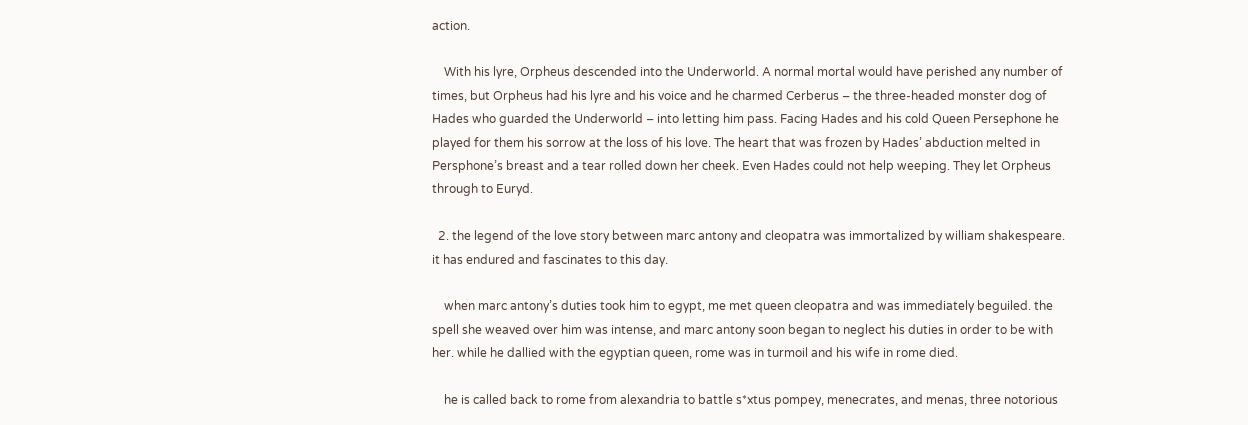action.

    With his lyre, Orpheus descended into the Underworld. A normal mortal would have perished any number of times, but Orpheus had his lyre and his voice and he charmed Cerberus – the three-headed monster dog of Hades who guarded the Underworld – into letting him pass. Facing Hades and his cold Queen Persephone he played for them his sorrow at the loss of his love. The heart that was frozen by Hades’ abduction melted in Persphone’s breast and a tear rolled down her cheek. Even Hades could not help weeping. They let Orpheus through to Euryd.

  2. the legend of the love story between marc antony and cleopatra was immortalized by william shakespeare. it has endured and fascinates to this day.

    when marc antony’s duties took him to egypt, me met queen cleopatra and was immediately beguiled. the spell she weaved over him was intense, and marc antony soon began to neglect his duties in order to be with her. while he dallied with the egyptian queen, rome was in turmoil and his wife in rome died.

    he is called back to rome from alexandria to battle s*xtus pompey, menecrates, and menas, three notorious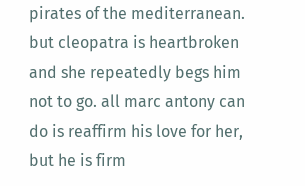pirates of the mediterranean. but cleopatra is heartbroken and she repeatedly begs him not to go. all marc antony can do is reaffirm his love for her, but he is firm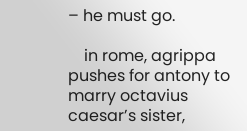– he must go.

    in rome, agrippa pushes for antony to marry octavius caesar’s sister,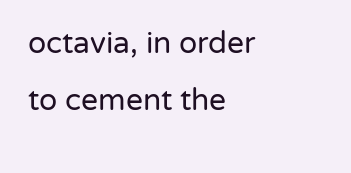octavia, in order to cement the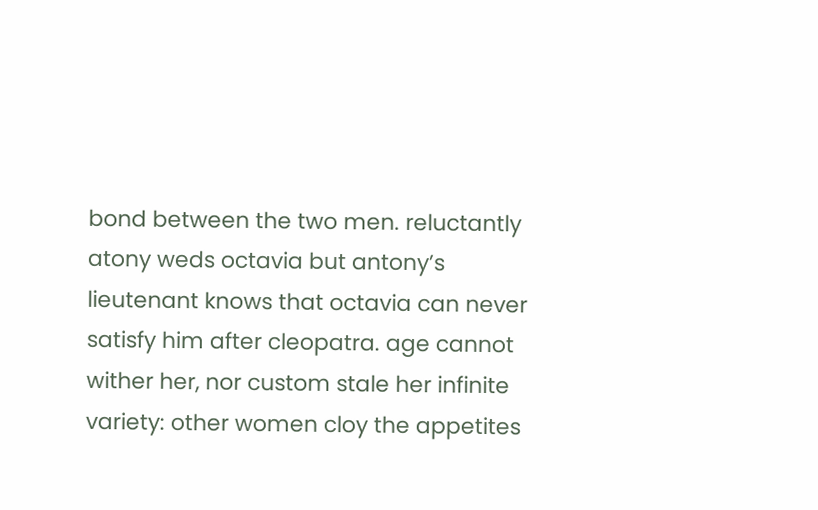bond between the two men. reluctantly atony weds octavia but antony’s lieutenant knows that octavia can never satisfy him after cleopatra. age cannot wither her, nor custom stale her infinite variety: other women cloy the appetites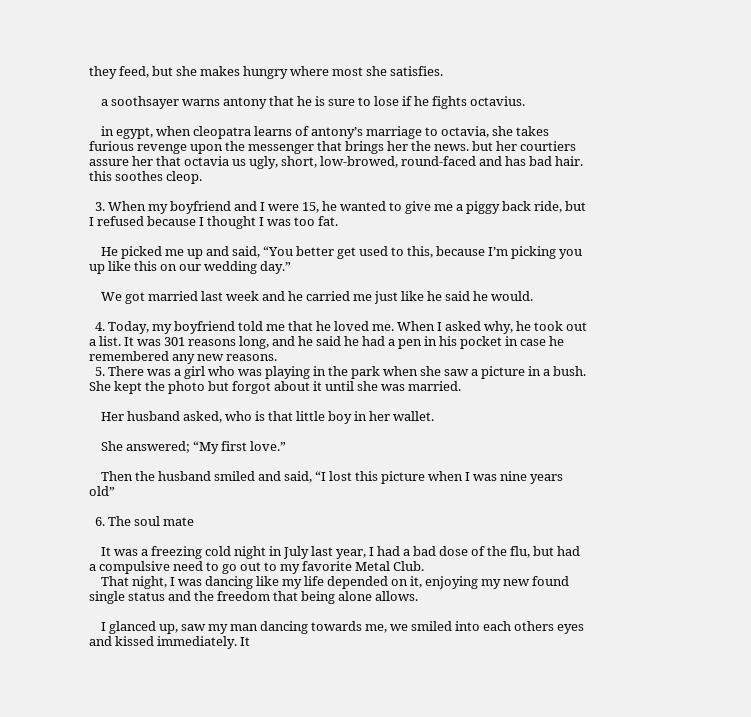they feed, but she makes hungry where most she satisfies.

    a soothsayer warns antony that he is sure to lose if he fights octavius.

    in egypt, when cleopatra learns of antony’s marriage to octavia, she takes furious revenge upon the messenger that brings her the news. but her courtiers assure her that octavia us ugly, short, low-browed, round-faced and has bad hair. this soothes cleop.

  3. When my boyfriend and I were 15, he wanted to give me a piggy back ride, but I refused because I thought I was too fat.

    He picked me up and said, “You better get used to this, because I’m picking you up like this on our wedding day.”

    We got married last week and he carried me just like he said he would.

  4. Today, my boyfriend told me that he loved me. When I asked why, he took out a list. It was 301 reasons long, and he said he had a pen in his pocket in case he remembered any new reasons.
  5. There was a girl who was playing in the park when she saw a picture in a bush. She kept the photo but forgot about it until she was married.

    Her husband asked, who is that little boy in her wallet.

    She answered; “My first love.”

    Then the husband smiled and said, “I lost this picture when I was nine years old”

  6. The soul mate

    It was a freezing cold night in July last year, I had a bad dose of the flu, but had a compulsive need to go out to my favorite Metal Club.
    That night, I was dancing like my life depended on it, enjoying my new found single status and the freedom that being alone allows.

    I glanced up, saw my man dancing towards me, we smiled into each others eyes and kissed immediately. It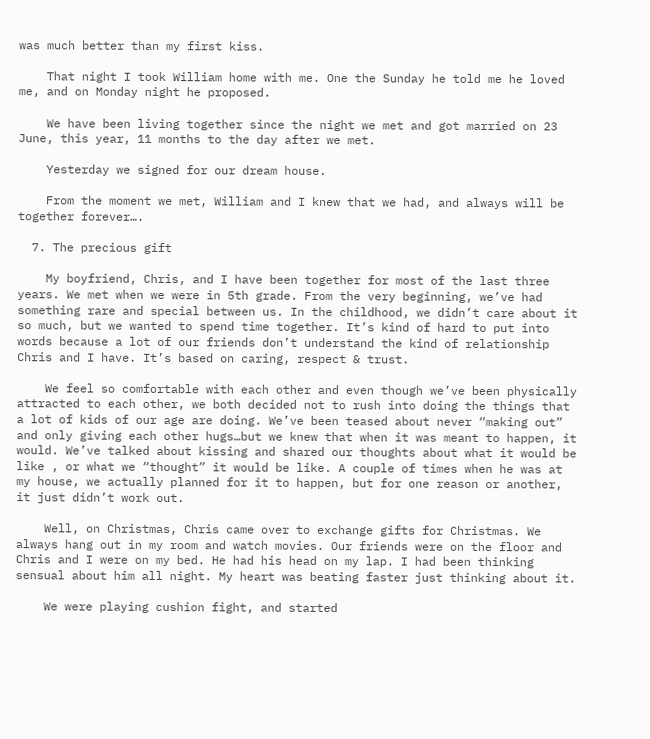was much better than my first kiss.

    That night I took William home with me. One the Sunday he told me he loved me, and on Monday night he proposed.

    We have been living together since the night we met and got married on 23 June, this year, 11 months to the day after we met.

    Yesterday we signed for our dream house.

    From the moment we met, William and I knew that we had, and always will be together forever….

  7. The precious gift

    My boyfriend, Chris, and I have been together for most of the last three years. We met when we were in 5th grade. From the very beginning, we’ve had something rare and special between us. In the childhood, we didn’t care about it so much, but we wanted to spend time together. It’s kind of hard to put into words because a lot of our friends don’t understand the kind of relationship Chris and I have. It’s based on caring, respect & trust.

    We feel so comfortable with each other and even though we’ve been physically attracted to each other, we both decided not to rush into doing the things that a lot of kids of our age are doing. We’ve been teased about never “making out” and only giving each other hugs…but we knew that when it was meant to happen, it would. We’ve talked about kissing and shared our thoughts about what it would be like , or what we “thought” it would be like. A couple of times when he was at my house, we actually planned for it to happen, but for one reason or another, it just didn’t work out.

    Well, on Christmas, Chris came over to exchange gifts for Christmas. We always hang out in my room and watch movies. Our friends were on the floor and Chris and I were on my bed. He had his head on my lap. I had been thinking sensual about him all night. My heart was beating faster just thinking about it.

    We were playing cushion fight, and started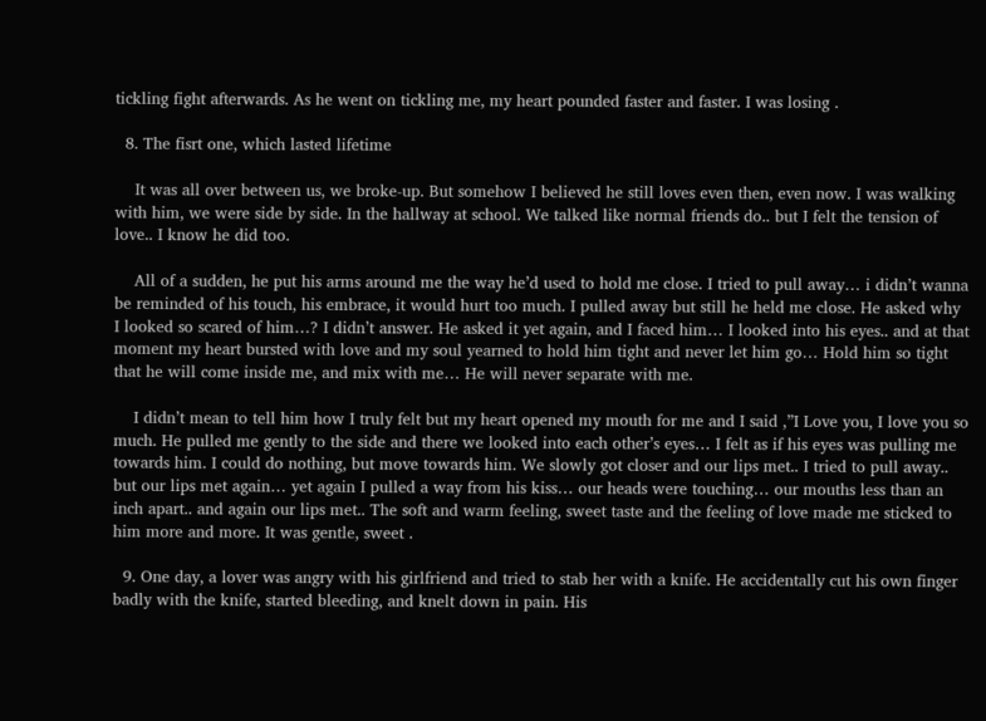tickling fight afterwards. As he went on tickling me, my heart pounded faster and faster. I was losing .

  8. The fisrt one, which lasted lifetime

    It was all over between us, we broke-up. But somehow I believed he still loves even then, even now. I was walking with him, we were side by side. In the hallway at school. We talked like normal friends do.. but I felt the tension of love.. I know he did too.

    All of a sudden, he put his arms around me the way he’d used to hold me close. I tried to pull away… i didn’t wanna be reminded of his touch, his embrace, it would hurt too much. I pulled away but still he held me close. He asked why I looked so scared of him…? I didn’t answer. He asked it yet again, and I faced him… I looked into his eyes.. and at that moment my heart bursted with love and my soul yearned to hold him tight and never let him go… Hold him so tight that he will come inside me, and mix with me… He will never separate with me.

    I didn’t mean to tell him how I truly felt but my heart opened my mouth for me and I said ,”I Love you, I love you so much. He pulled me gently to the side and there we looked into each other’s eyes… I felt as if his eyes was pulling me towards him. I could do nothing, but move towards him. We slowly got closer and our lips met.. I tried to pull away.. but our lips met again… yet again I pulled a way from his kiss… our heads were touching… our mouths less than an inch apart.. and again our lips met.. The soft and warm feeling, sweet taste and the feeling of love made me sticked to him more and more. It was gentle, sweet .

  9. One day, a lover was angry with his girlfriend and tried to stab her with a knife. He accidentally cut his own finger badly with the knife, started bleeding, and knelt down in pain. His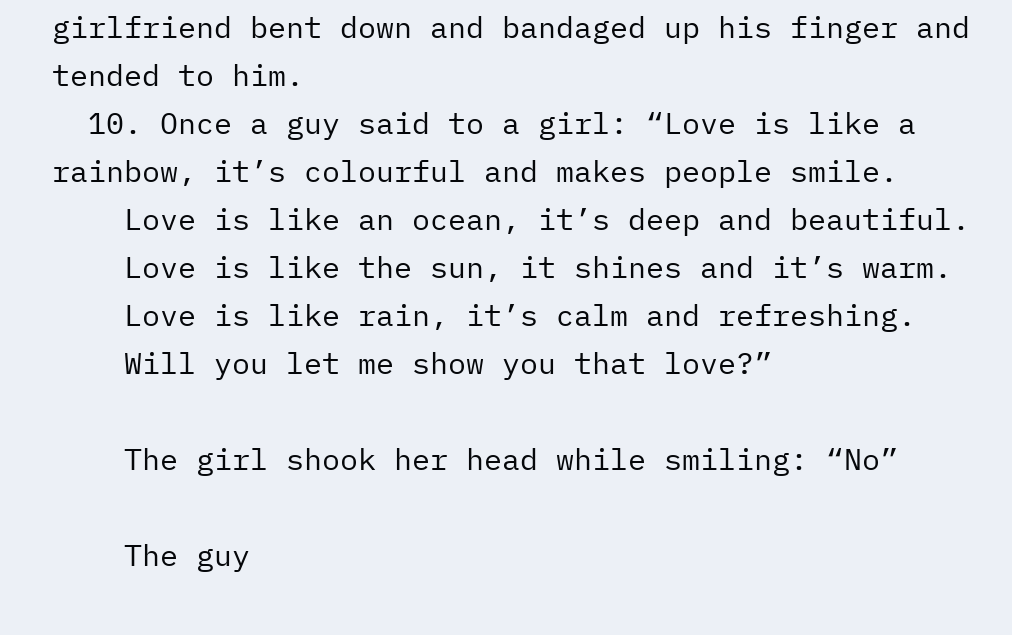girlfriend bent down and bandaged up his finger and tended to him.
  10. Once a guy said to a girl: “Love is like a rainbow, it’s colourful and makes people smile.
    Love is like an ocean, it’s deep and beautiful.
    Love is like the sun, it shines and it’s warm.
    Love is like rain, it’s calm and refreshing.
    Will you let me show you that love?”

    The girl shook her head while smiling: “No”

    The guy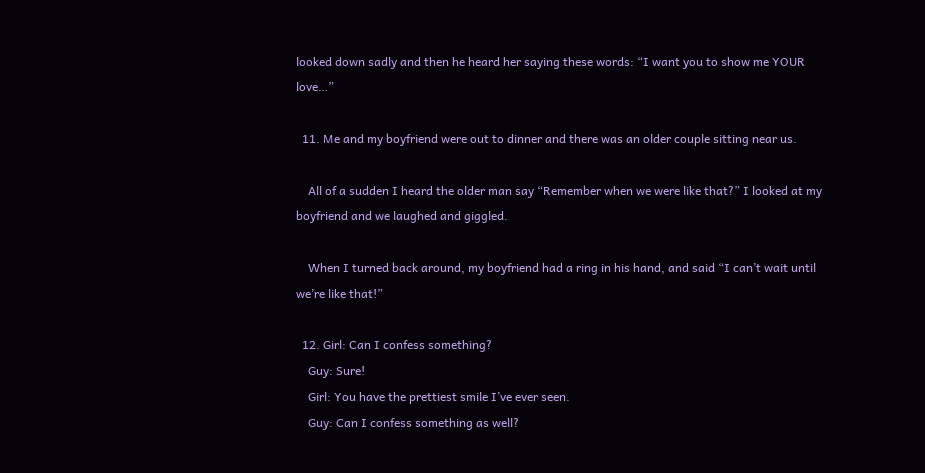looked down sadly and then he heard her saying these words: “I want you to show me YOUR love…”

  11. Me and my boyfriend were out to dinner and there was an older couple sitting near us.

    All of a sudden I heard the older man say “Remember when we were like that?” I looked at my boyfriend and we laughed and giggled.

    When I turned back around, my boyfriend had a ring in his hand, and said “I can’t wait until we’re like that!”

  12. Girl: Can I confess something?
    Guy: Sure!
    Girl: You have the prettiest smile I’ve ever seen.
    Guy: Can I confess something as well?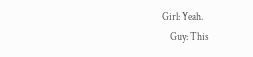Girl: Yeah.
    Guy: This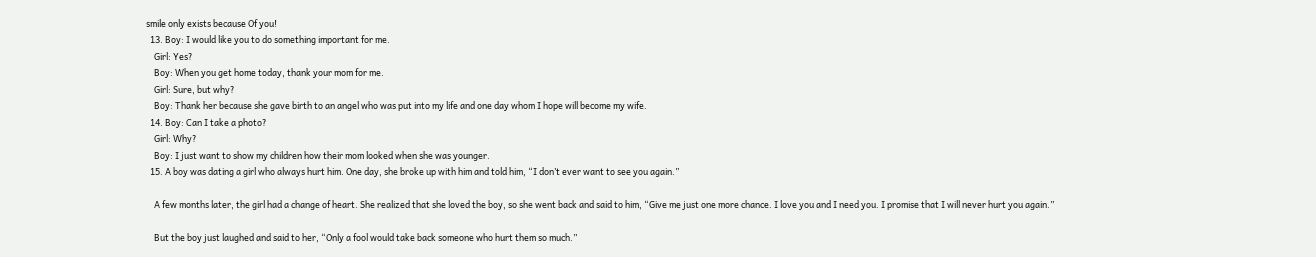smile only exists because Of you!
  13. Boy: I would like you to do something important for me.
    Girl: Yes?
    Boy: When you get home today, thank your mom for me.
    Girl: Sure, but why?
    Boy: Thank her because she gave birth to an angel who was put into my life and one day whom I hope will become my wife.
  14. Boy: Can I take a photo?
    Girl: Why?
    Boy: I just want to show my children how their mom looked when she was younger.
  15. A boy was dating a girl who always hurt him. One day, she broke up with him and told him, “I don’t ever want to see you again.”

    A few months later, the girl had a change of heart. She realized that she loved the boy, so she went back and said to him, “Give me just one more chance. I love you and I need you. I promise that I will never hurt you again.”

    But the boy just laughed and said to her, “Only a fool would take back someone who hurt them so much.”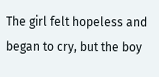The girl felt hopeless and began to cry, but the boy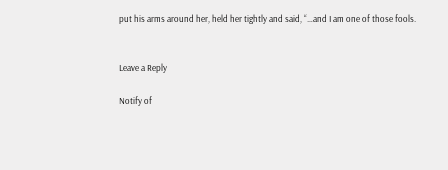put his arms around her, held her tightly and said, “…and I am one of those fools.


Leave a Reply

Notify of